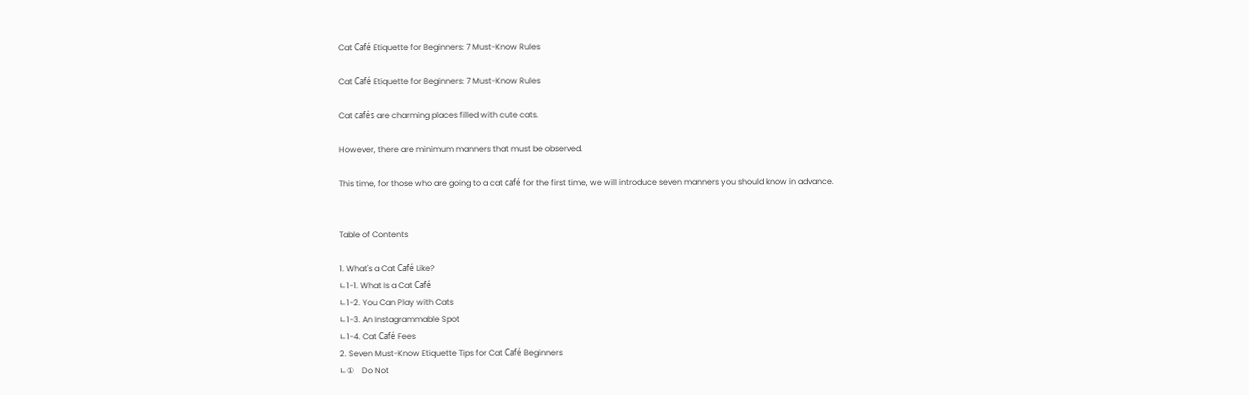Cat Café Etiquette for Beginners: 7 Must-Know Rules

Cat Café Etiquette for Beginners: 7 Must-Know Rules

Cat cafés are charming places filled with cute cats.

However, there are minimum manners that must be observed.

This time, for those who are going to a cat café for the first time, we will introduce seven manners you should know in advance.


Table of Contents

1. What's a Cat Café Like?
∟1-1. What Is a Cat Café
∟1-2. You Can Play with Cats
∟1-3. An Instagrammable Spot
∟1-4. Cat Café Fees
2. Seven Must-Know Etiquette Tips for Cat Café Beginners
∟①    Do Not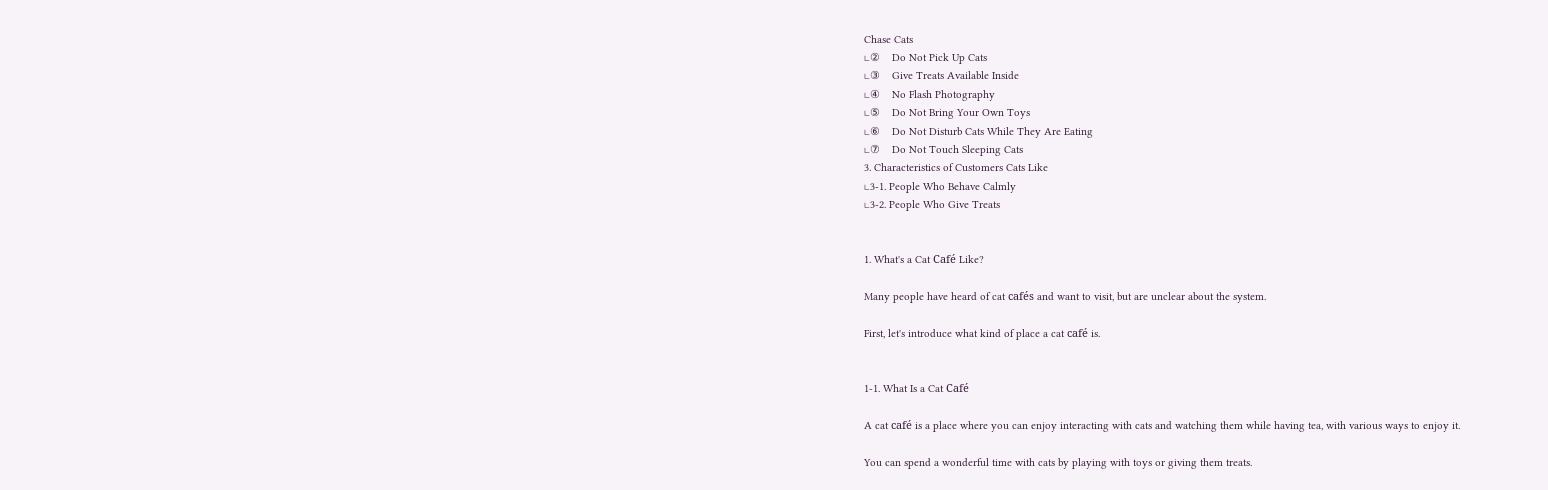Chase Cats
∟②    Do Not Pick Up Cats
∟③    Give Treats Available Inside
∟④    No Flash Photography
∟⑤    Do Not Bring Your Own Toys
∟⑥    Do Not Disturb Cats While They Are Eating
∟⑦    Do Not Touch Sleeping Cats
3. Characteristics of Customers Cats Like
∟3-1. People Who Behave Calmly
∟3-2. People Who Give Treats


1. What's a Cat Café Like?

Many people have heard of cat cafés and want to visit, but are unclear about the system.

First, let's introduce what kind of place a cat café is.


1-1. What Is a Cat Café

A cat café is a place where you can enjoy interacting with cats and watching them while having tea, with various ways to enjoy it.

You can spend a wonderful time with cats by playing with toys or giving them treats.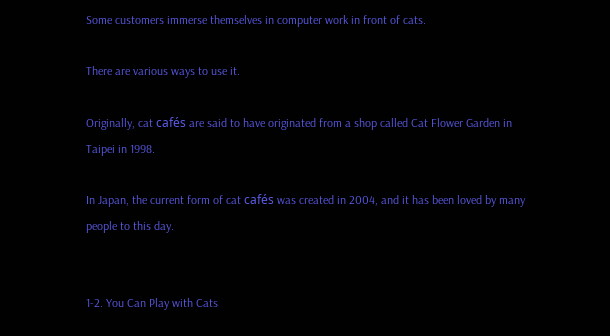Some customers immerse themselves in computer work in front of cats.

There are various ways to use it.

Originally, cat cafés are said to have originated from a shop called Cat Flower Garden in Taipei in 1998.

In Japan, the current form of cat cafés was created in 2004, and it has been loved by many people to this day.


1-2. You Can Play with Cats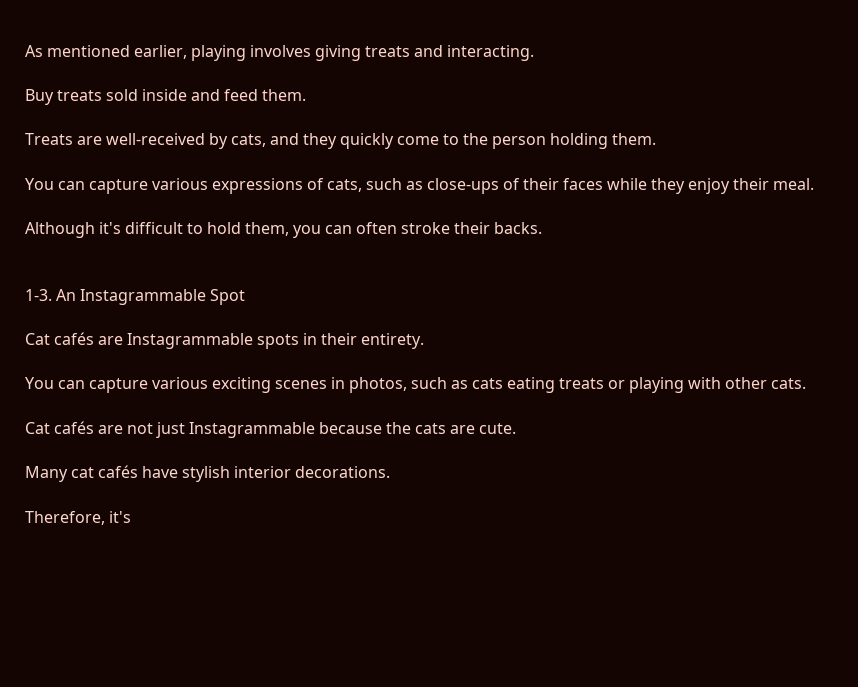As mentioned earlier, playing involves giving treats and interacting.

Buy treats sold inside and feed them.

Treats are well-received by cats, and they quickly come to the person holding them.

You can capture various expressions of cats, such as close-ups of their faces while they enjoy their meal.

Although it's difficult to hold them, you can often stroke their backs.


1-3. An Instagrammable Spot

Cat cafés are Instagrammable spots in their entirety.

You can capture various exciting scenes in photos, such as cats eating treats or playing with other cats.

Cat cafés are not just Instagrammable because the cats are cute.

Many cat cafés have stylish interior decorations.

Therefore, it's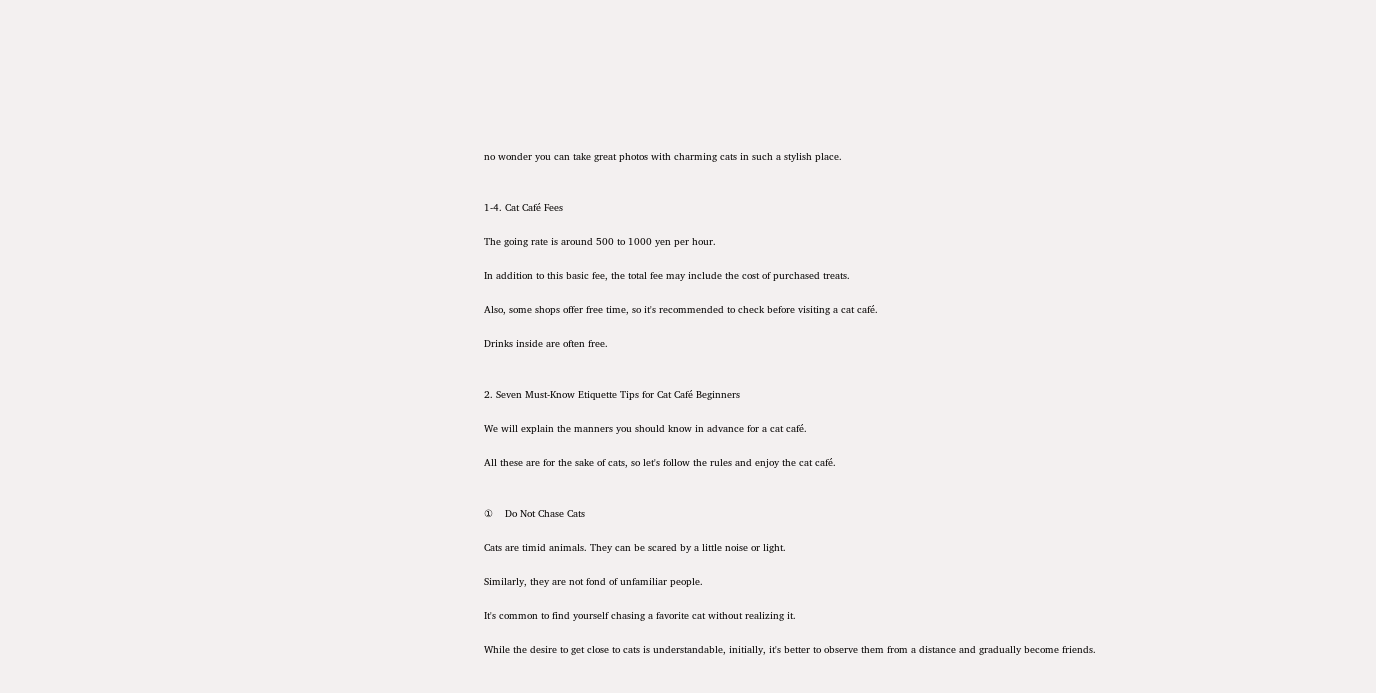no wonder you can take great photos with charming cats in such a stylish place.


1-4. Cat Café Fees

The going rate is around 500 to 1000 yen per hour.

In addition to this basic fee, the total fee may include the cost of purchased treats.

Also, some shops offer free time, so it's recommended to check before visiting a cat café.

Drinks inside are often free.


2. Seven Must-Know Etiquette Tips for Cat Café Beginners

We will explain the manners you should know in advance for a cat café.

All these are for the sake of cats, so let's follow the rules and enjoy the cat café.


①    Do Not Chase Cats

Cats are timid animals. They can be scared by a little noise or light.

Similarly, they are not fond of unfamiliar people.

It's common to find yourself chasing a favorite cat without realizing it.

While the desire to get close to cats is understandable, initially, it's better to observe them from a distance and gradually become friends.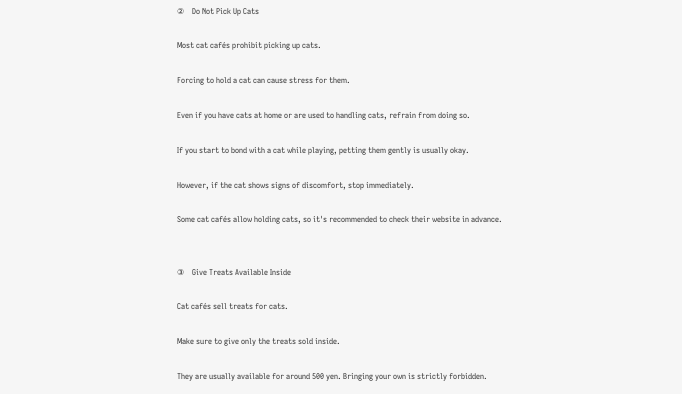②    Do Not Pick Up Cats

Most cat cafés prohibit picking up cats.

Forcing to hold a cat can cause stress for them.

Even if you have cats at home or are used to handling cats, refrain from doing so.

If you start to bond with a cat while playing, petting them gently is usually okay.

However, if the cat shows signs of discomfort, stop immediately.

Some cat cafés allow holding cats, so it's recommended to check their website in advance.


③    Give Treats Available Inside

Cat cafés sell treats for cats.

Make sure to give only the treats sold inside.

They are usually available for around 500 yen. Bringing your own is strictly forbidden.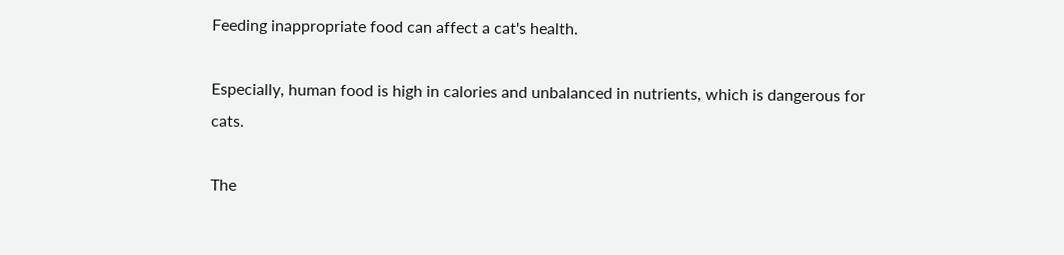Feeding inappropriate food can affect a cat's health.

Especially, human food is high in calories and unbalanced in nutrients, which is dangerous for cats.

The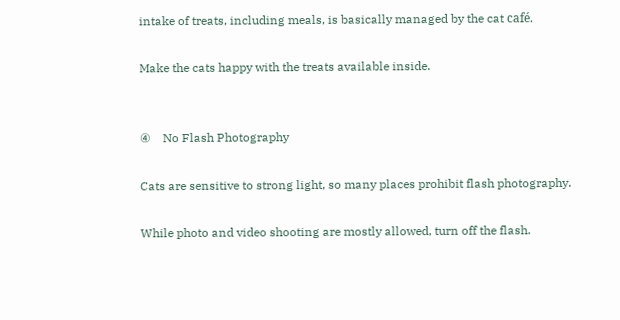intake of treats, including meals, is basically managed by the cat café.

Make the cats happy with the treats available inside.


④    No Flash Photography

Cats are sensitive to strong light, so many places prohibit flash photography.

While photo and video shooting are mostly allowed, turn off the flash.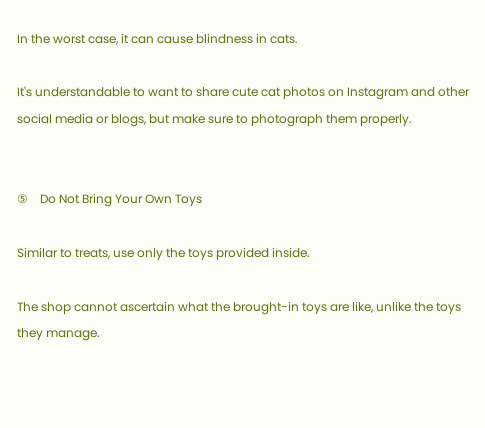In the worst case, it can cause blindness in cats.

It's understandable to want to share cute cat photos on Instagram and other social media or blogs, but make sure to photograph them properly.


⑤    Do Not Bring Your Own Toys

Similar to treats, use only the toys provided inside.

The shop cannot ascertain what the brought-in toys are like, unlike the toys they manage.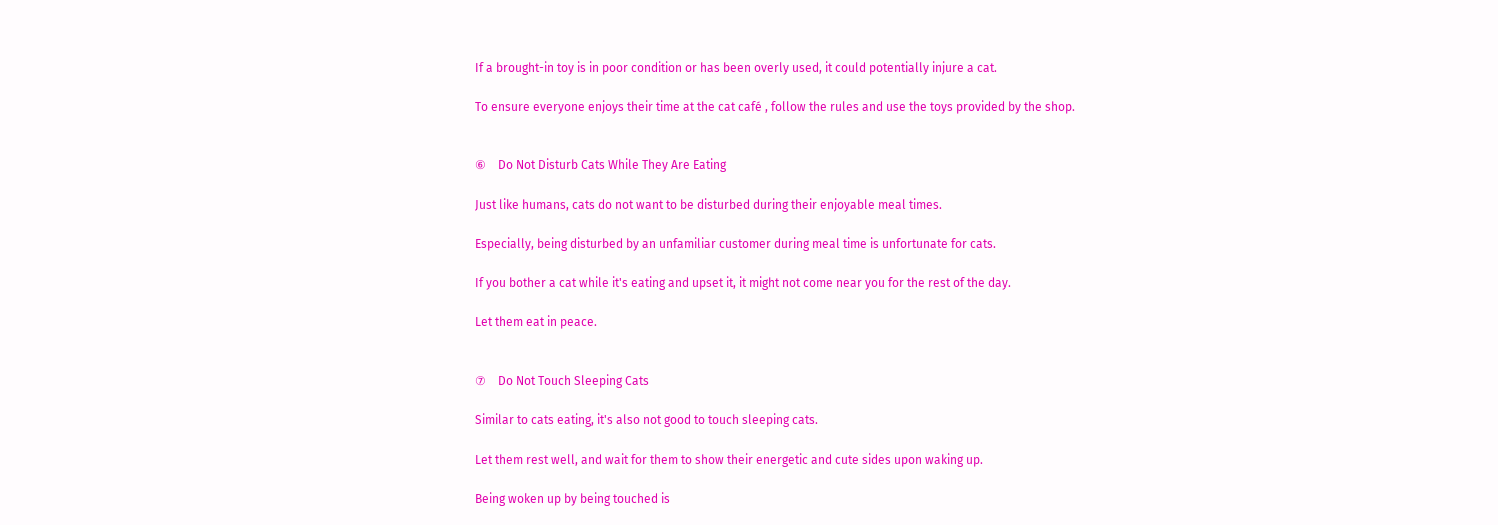If a brought-in toy is in poor condition or has been overly used, it could potentially injure a cat.

To ensure everyone enjoys their time at the cat café , follow the rules and use the toys provided by the shop.


⑥    Do Not Disturb Cats While They Are Eating

Just like humans, cats do not want to be disturbed during their enjoyable meal times.

Especially, being disturbed by an unfamiliar customer during meal time is unfortunate for cats.

If you bother a cat while it's eating and upset it, it might not come near you for the rest of the day.

Let them eat in peace.


⑦    Do Not Touch Sleeping Cats

Similar to cats eating, it's also not good to touch sleeping cats.

Let them rest well, and wait for them to show their energetic and cute sides upon waking up.

Being woken up by being touched is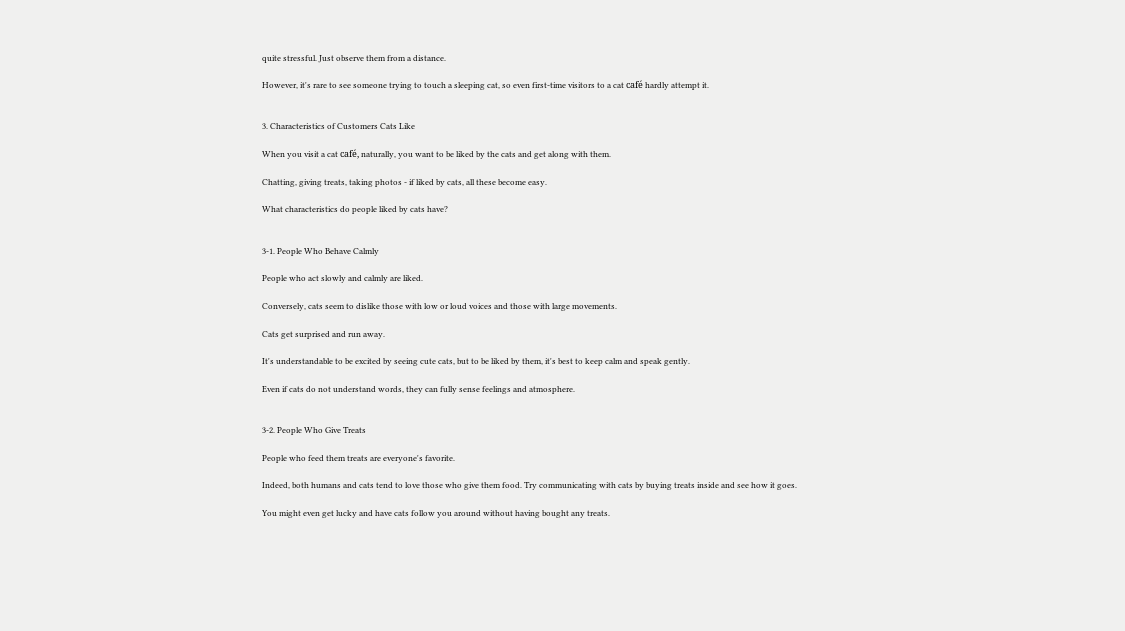quite stressful. Just observe them from a distance.

However, it's rare to see someone trying to touch a sleeping cat, so even first-time visitors to a cat café hardly attempt it.


3. Characteristics of Customers Cats Like

When you visit a cat café, naturally, you want to be liked by the cats and get along with them.

Chatting, giving treats, taking photos - if liked by cats, all these become easy.

What characteristics do people liked by cats have?


3-1. People Who Behave Calmly

People who act slowly and calmly are liked.

Conversely, cats seem to dislike those with low or loud voices and those with large movements.

Cats get surprised and run away.

It's understandable to be excited by seeing cute cats, but to be liked by them, it's best to keep calm and speak gently.

Even if cats do not understand words, they can fully sense feelings and atmosphere.


3-2. People Who Give Treats

People who feed them treats are everyone's favorite.

Indeed, both humans and cats tend to love those who give them food. Try communicating with cats by buying treats inside and see how it goes.

You might even get lucky and have cats follow you around without having bought any treats.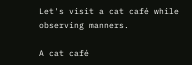Let's visit a cat café while observing manners.

A cat café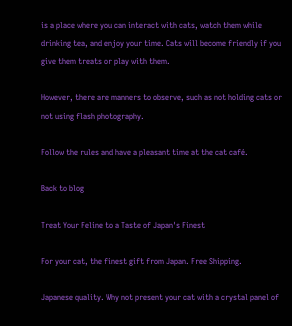is a place where you can interact with cats, watch them while drinking tea, and enjoy your time. Cats will become friendly if you give them treats or play with them.

However, there are manners to observe, such as not holding cats or not using flash photography.

Follow the rules and have a pleasant time at the cat café.

Back to blog

Treat Your Feline to a Taste of Japan's Finest

For your cat, the finest gift from Japan. Free Shipping.

Japanese quality. Why not present your cat with a crystal panel of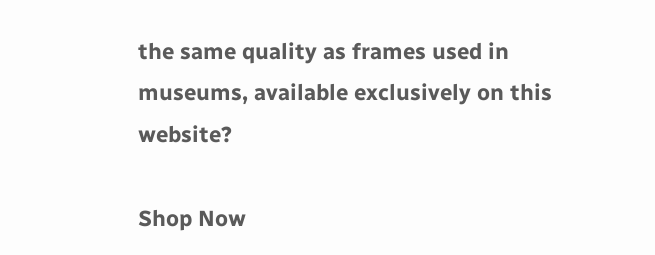the same quality as frames used in museums, available exclusively on this website?

Shop Now